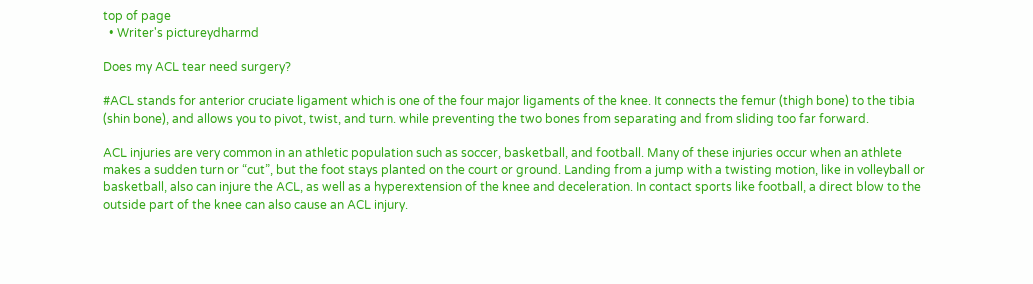top of page
  • Writer's pictureydharmd

Does my ACL tear need surgery?

#ACL stands for anterior cruciate ligament which is one of the four major ligaments of the knee. It connects the femur (thigh bone) to the tibia (shin bone), and allows you to pivot, twist, and turn. while preventing the two bones from separating and from sliding too far forward.

ACL injuries are very common in an athletic population such as soccer, basketball, and football. Many of these injuries occur when an athlete makes a sudden turn or “cut”, but the foot stays planted on the court or ground. Landing from a jump with a twisting motion, like in volleyball or basketball, also can injure the ACL, as well as a hyperextension of the knee and deceleration. In contact sports like football, a direct blow to the outside part of the knee can also cause an ACL injury.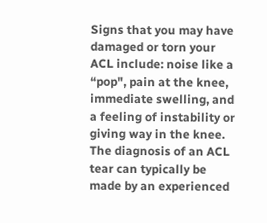Signs that you may have damaged or torn your ACL include: noise like a “pop", pain at the knee, immediate swelling, and a feeling of instability or giving way in the knee. The diagnosis of an ACL tear can typically be made by an experienced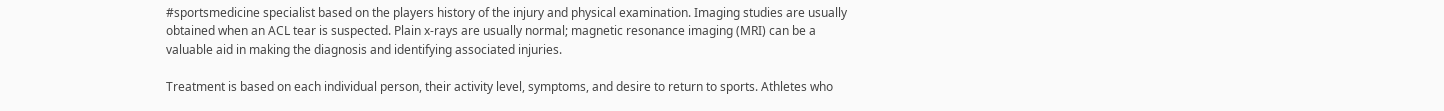#sportsmedicine specialist based on the players history of the injury and physical examination. Imaging studies are usually obtained when an ACL tear is suspected. Plain x-rays are usually normal; magnetic resonance imaging (MRI) can be a valuable aid in making the diagnosis and identifying associated injuries.

Treatment is based on each individual person, their activity level, symptoms, and desire to return to sports. Athletes who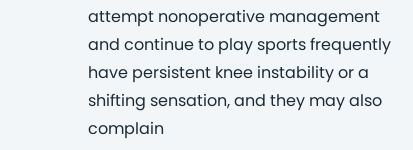attempt nonoperative management and continue to play sports frequently have persistent knee instability or a shifting sensation, and they may also complain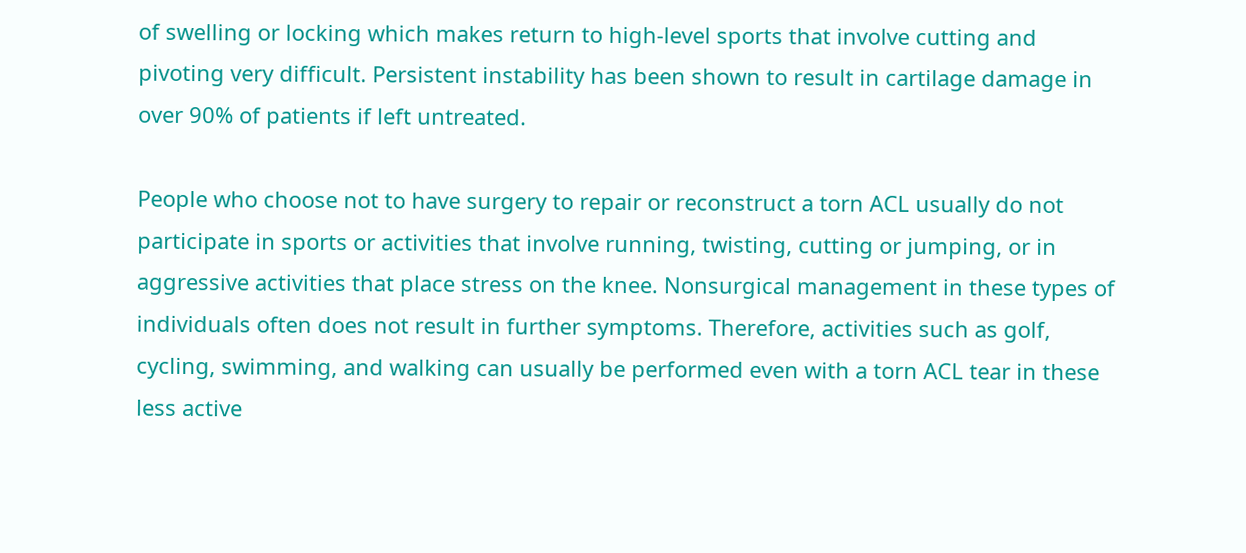of swelling or locking which makes return to high-level sports that involve cutting and pivoting very difficult. Persistent instability has been shown to result in cartilage damage in over 90% of patients if left untreated.

People who choose not to have surgery to repair or reconstruct a torn ACL usually do not participate in sports or activities that involve running, twisting, cutting or jumping, or in aggressive activities that place stress on the knee. Nonsurgical management in these types of individuals often does not result in further symptoms. Therefore, activities such as golf, cycling, swimming, and walking can usually be performed even with a torn ACL tear in these less active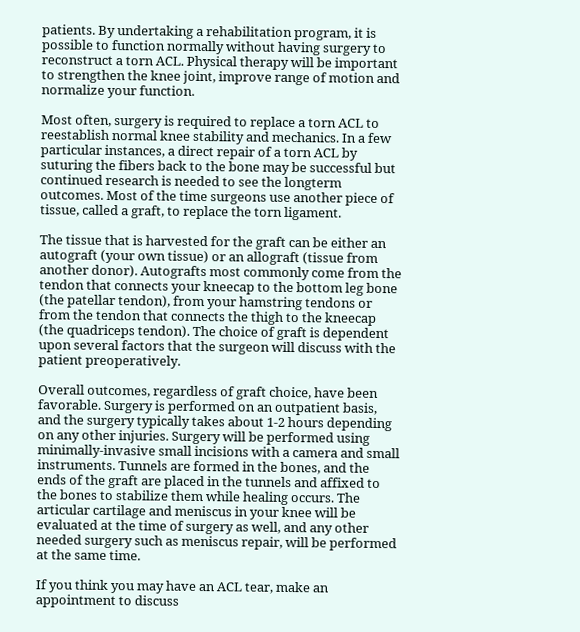patients. By undertaking a rehabilitation program, it is possible to function normally without having surgery to reconstruct a torn ACL. Physical therapy will be important to strengthen the knee joint, improve range of motion and normalize your function.

Most often, surgery is required to replace a torn ACL to reestablish normal knee stability and mechanics. In a few particular instances, a direct repair of a torn ACL by suturing the fibers back to the bone may be successful but continued research is needed to see the longterm outcomes. Most of the time surgeons use another piece of tissue, called a graft, to replace the torn ligament.

The tissue that is harvested for the graft can be either an autograft (your own tissue) or an allograft (tissue from another donor). Autografts most commonly come from the tendon that connects your kneecap to the bottom leg bone (the patellar tendon), from your hamstring tendons or from the tendon that connects the thigh to the kneecap (the quadriceps tendon). The choice of graft is dependent upon several factors that the surgeon will discuss with the patient preoperatively.

Overall outcomes, regardless of graft choice, have been favorable. Surgery is performed on an outpatient basis, and the surgery typically takes about 1-2 hours depending on any other injuries. Surgery will be performed using minimally-invasive small incisions with a camera and small instruments. Tunnels are formed in the bones, and the ends of the graft are placed in the tunnels and affixed to the bones to stabilize them while healing occurs. The articular cartilage and meniscus in your knee will be evaluated at the time of surgery as well, and any other needed surgery such as meniscus repair, will be performed at the same time.

If you think you may have an ACL tear, make an appointment to discuss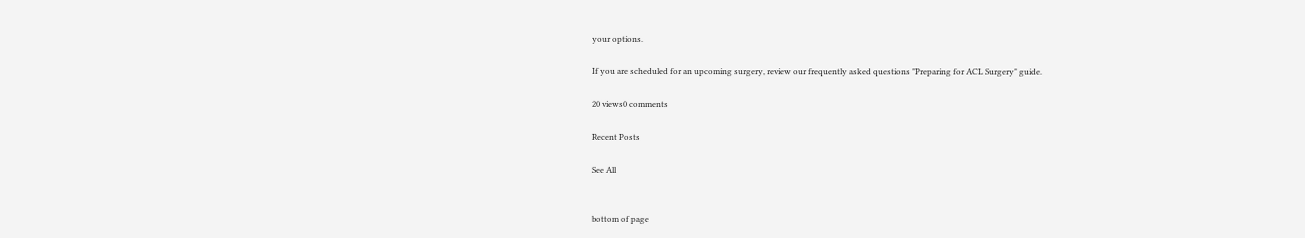your options.

If you are scheduled for an upcoming surgery, review our frequently asked questions "Preparing for ACL Surgery" guide.

20 views0 comments

Recent Posts

See All


bottom of page